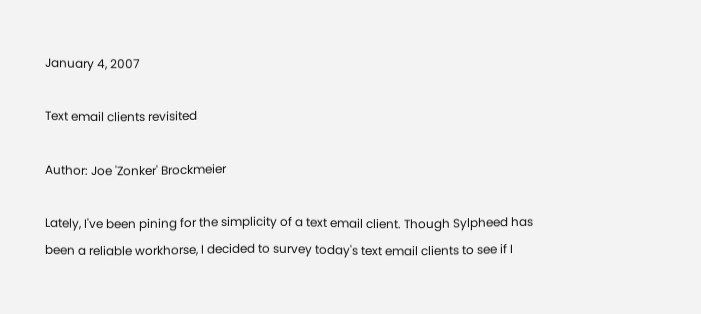January 4, 2007

Text email clients revisited

Author: Joe 'Zonker' Brockmeier

Lately, I've been pining for the simplicity of a text email client. Though Sylpheed has been a reliable workhorse, I decided to survey today's text email clients to see if I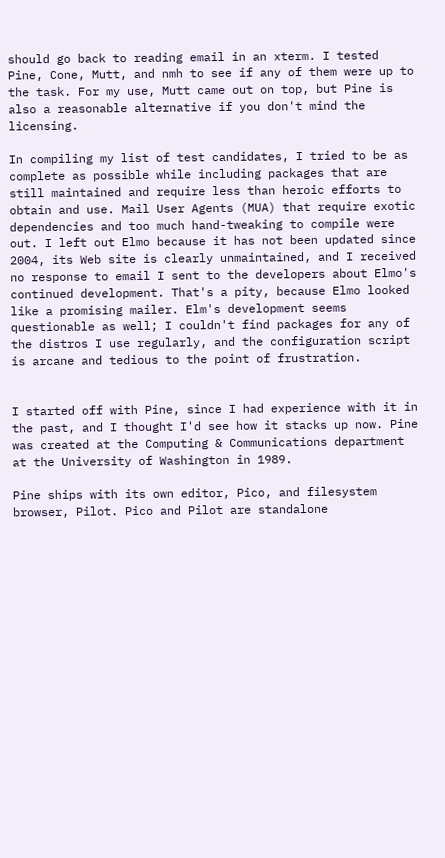should go back to reading email in an xterm. I tested Pine, Cone, Mutt, and nmh to see if any of them were up to the task. For my use, Mutt came out on top, but Pine is also a reasonable alternative if you don't mind the licensing.

In compiling my list of test candidates, I tried to be as complete as possible while including packages that are still maintained and require less than heroic efforts to obtain and use. Mail User Agents (MUA) that require exotic dependencies and too much hand-tweaking to compile were out. I left out Elmo because it has not been updated since 2004, its Web site is clearly unmaintained, and I received no response to email I sent to the developers about Elmo's continued development. That's a pity, because Elmo looked like a promising mailer. Elm's development seems questionable as well; I couldn't find packages for any of the distros I use regularly, and the configuration script is arcane and tedious to the point of frustration.


I started off with Pine, since I had experience with it in the past, and I thought I'd see how it stacks up now. Pine was created at the Computing & Communications department at the University of Washington in 1989.

Pine ships with its own editor, Pico, and filesystem browser, Pilot. Pico and Pilot are standalone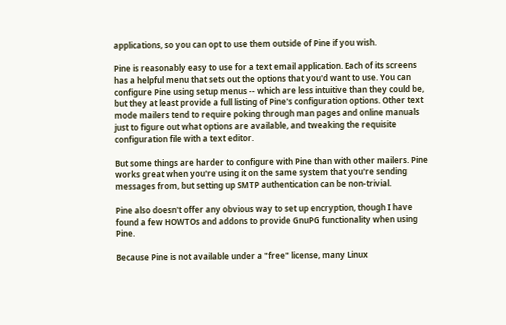applications, so you can opt to use them outside of Pine if you wish.

Pine is reasonably easy to use for a text email application. Each of its screens has a helpful menu that sets out the options that you'd want to use. You can configure Pine using setup menus -- which are less intuitive than they could be, but they at least provide a full listing of Pine's configuration options. Other text mode mailers tend to require poking through man pages and online manuals just to figure out what options are available, and tweaking the requisite configuration file with a text editor.

But some things are harder to configure with Pine than with other mailers. Pine works great when you're using it on the same system that you're sending messages from, but setting up SMTP authentication can be non-trivial.

Pine also doesn't offer any obvious way to set up encryption, though I have found a few HOWTOs and addons to provide GnuPG functionality when using Pine.

Because Pine is not available under a "free" license, many Linux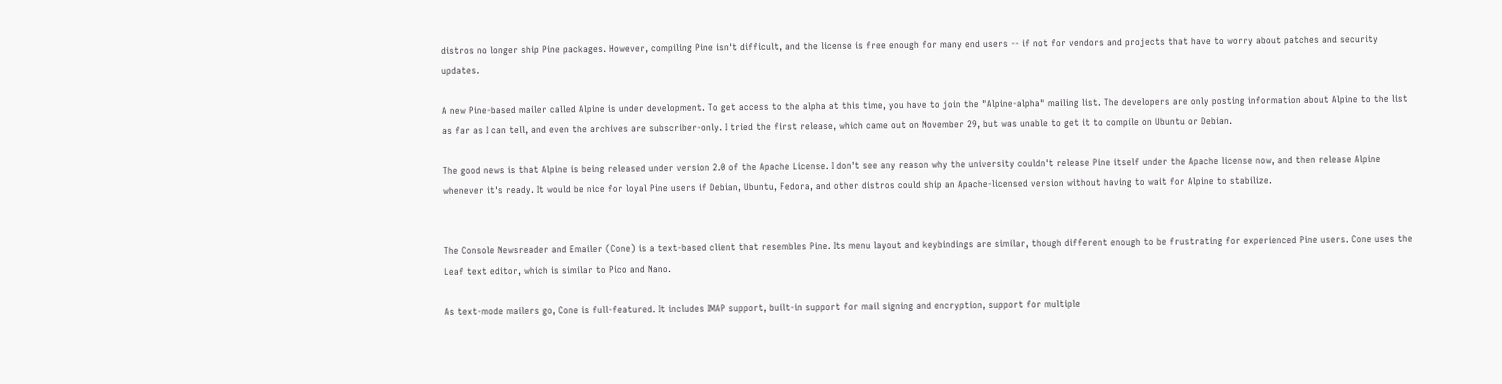distros no longer ship Pine packages. However, compiling Pine isn't difficult, and the license is free enough for many end users -- if not for vendors and projects that have to worry about patches and security updates.

A new Pine-based mailer called Alpine is under development. To get access to the alpha at this time, you have to join the "Alpine-alpha" mailing list. The developers are only posting information about Alpine to the list as far as I can tell, and even the archives are subscriber-only. I tried the first release, which came out on November 29, but was unable to get it to compile on Ubuntu or Debian.

The good news is that Alpine is being released under version 2.0 of the Apache License. I don't see any reason why the university couldn't release Pine itself under the Apache license now, and then release Alpine whenever it's ready. It would be nice for loyal Pine users if Debian, Ubuntu, Fedora, and other distros could ship an Apache-licensed version without having to wait for Alpine to stabilize.


The Console Newsreader and Emailer (Cone) is a text-based client that resembles Pine. Its menu layout and keybindings are similar, though different enough to be frustrating for experienced Pine users. Cone uses the Leaf text editor, which is similar to Pico and Nano.

As text-mode mailers go, Cone is full-featured. It includes IMAP support, built-in support for mail signing and encryption, support for multiple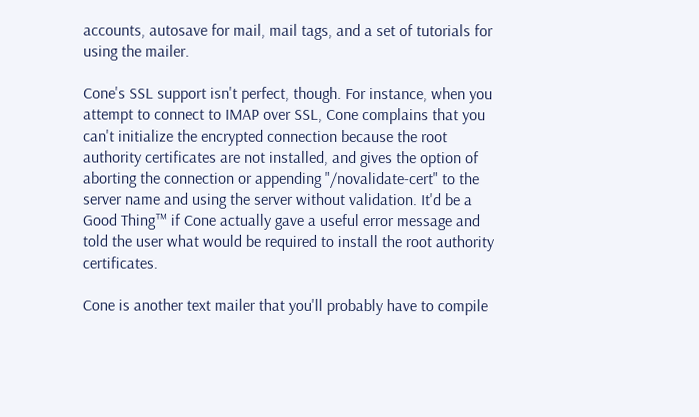accounts, autosave for mail, mail tags, and a set of tutorials for using the mailer.

Cone's SSL support isn't perfect, though. For instance, when you attempt to connect to IMAP over SSL, Cone complains that you can't initialize the encrypted connection because the root authority certificates are not installed, and gives the option of aborting the connection or appending "/novalidate-cert" to the server name and using the server without validation. It'd be a Good Thing™ if Cone actually gave a useful error message and told the user what would be required to install the root authority certificates.

Cone is another text mailer that you'll probably have to compile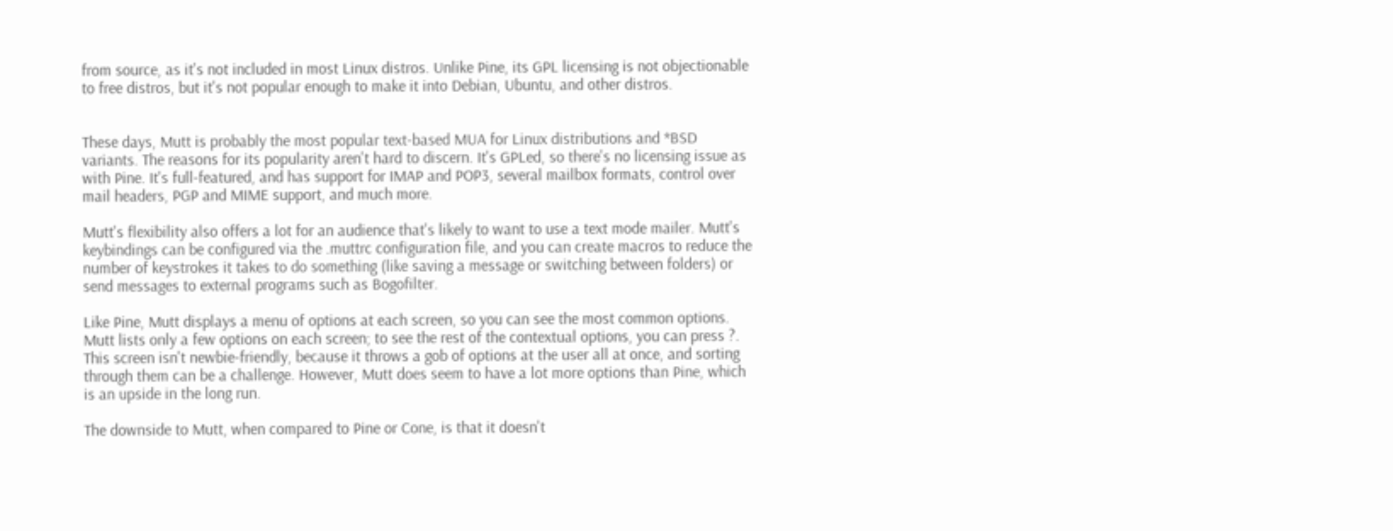from source, as it's not included in most Linux distros. Unlike Pine, its GPL licensing is not objectionable to free distros, but it's not popular enough to make it into Debian, Ubuntu, and other distros.


These days, Mutt is probably the most popular text-based MUA for Linux distributions and *BSD variants. The reasons for its popularity aren't hard to discern. It's GPLed, so there's no licensing issue as with Pine. It's full-featured, and has support for IMAP and POP3, several mailbox formats, control over mail headers, PGP and MIME support, and much more.

Mutt's flexibility also offers a lot for an audience that's likely to want to use a text mode mailer. Mutt's keybindings can be configured via the .muttrc configuration file, and you can create macros to reduce the number of keystrokes it takes to do something (like saving a message or switching between folders) or send messages to external programs such as Bogofilter.

Like Pine, Mutt displays a menu of options at each screen, so you can see the most common options. Mutt lists only a few options on each screen; to see the rest of the contextual options, you can press ?. This screen isn't newbie-friendly, because it throws a gob of options at the user all at once, and sorting through them can be a challenge. However, Mutt does seem to have a lot more options than Pine, which is an upside in the long run.

The downside to Mutt, when compared to Pine or Cone, is that it doesn't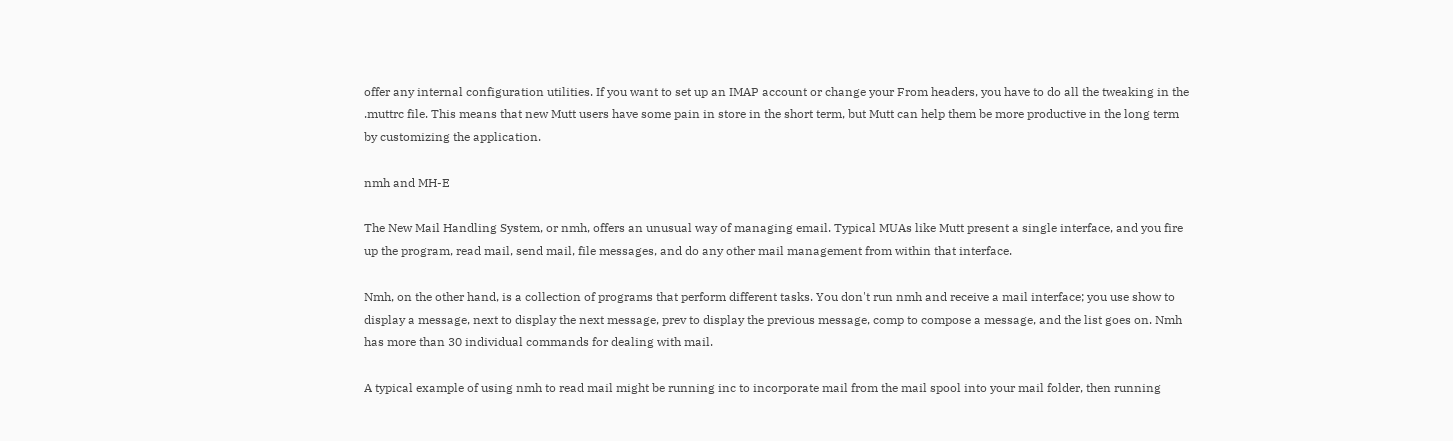offer any internal configuration utilities. If you want to set up an IMAP account or change your From headers, you have to do all the tweaking in the .muttrc file. This means that new Mutt users have some pain in store in the short term, but Mutt can help them be more productive in the long term by customizing the application.

nmh and MH-E

The New Mail Handling System, or nmh, offers an unusual way of managing email. Typical MUAs like Mutt present a single interface, and you fire up the program, read mail, send mail, file messages, and do any other mail management from within that interface.

Nmh, on the other hand, is a collection of programs that perform different tasks. You don't run nmh and receive a mail interface; you use show to display a message, next to display the next message, prev to display the previous message, comp to compose a message, and the list goes on. Nmh has more than 30 individual commands for dealing with mail.

A typical example of using nmh to read mail might be running inc to incorporate mail from the mail spool into your mail folder, then running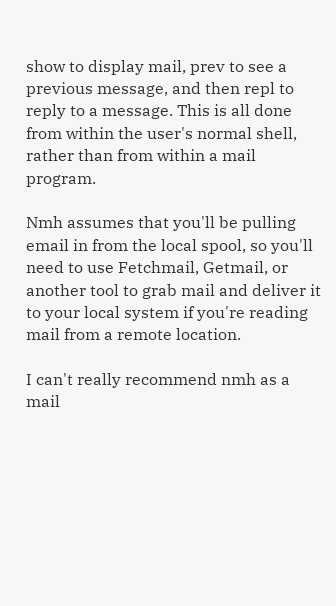show to display mail, prev to see a previous message, and then repl to reply to a message. This is all done from within the user's normal shell, rather than from within a mail program.

Nmh assumes that you'll be pulling email in from the local spool, so you'll need to use Fetchmail, Getmail, or another tool to grab mail and deliver it to your local system if you're reading mail from a remote location.

I can't really recommend nmh as a mail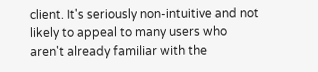client. It's seriously non-intuitive and not likely to appeal to many users who aren't already familiar with the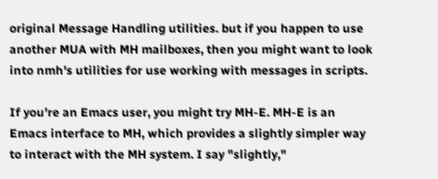original Message Handling utilities. but if you happen to use another MUA with MH mailboxes, then you might want to look into nmh's utilities for use working with messages in scripts.

If you're an Emacs user, you might try MH-E. MH-E is an Emacs interface to MH, which provides a slightly simpler way to interact with the MH system. I say "slightly,"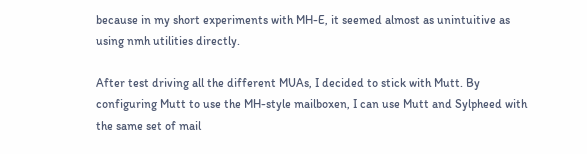because in my short experiments with MH-E, it seemed almost as unintuitive as using nmh utilities directly.

After test driving all the different MUAs, I decided to stick with Mutt. By configuring Mutt to use the MH-style mailboxen, I can use Mutt and Sylpheed with the same set of mail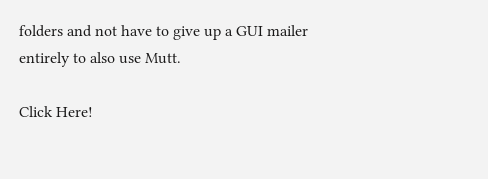folders and not have to give up a GUI mailer entirely to also use Mutt.

Click Here!